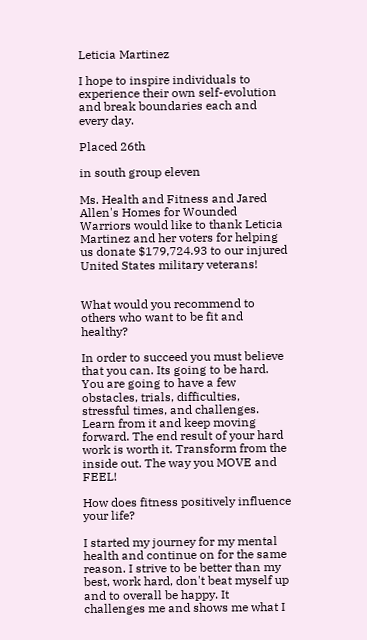Leticia Martinez

I hope to inspire individuals to experience their own self-evolution and break boundaries each and every day.

Placed 26th

in south group eleven

Ms. Health and Fitness and Jared Allen's Homes for Wounded Warriors would like to thank Leticia Martinez and her voters for helping us donate $179,724.93 to our injured United States military veterans!


What would you recommend to others who want to be fit and healthy?

In order to succeed you must believe that you can. Its going to be hard. You are going to have a few obstacles, trials, difficulties, stressful times, and challenges. Learn from it and keep moving forward. The end result of your hard work is worth it. Transform from the inside out. The way you MOVE and FEEL!

How does fitness positively influence your life?

I started my journey for my mental health and continue on for the same reason. I strive to be better than my best, work hard, don't beat myself up and to overall be happy. It challenges me and shows me what I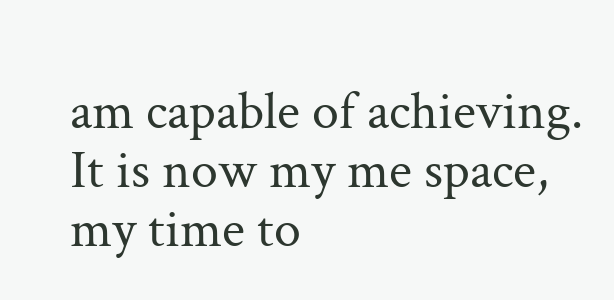am capable of achieving. It is now my me space, my time to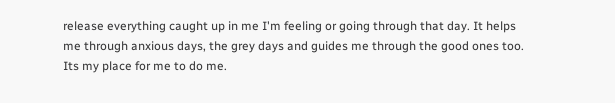release everything caught up in me I'm feeling or going through that day. It helps me through anxious days, the grey days and guides me through the good ones too. Its my place for me to do me.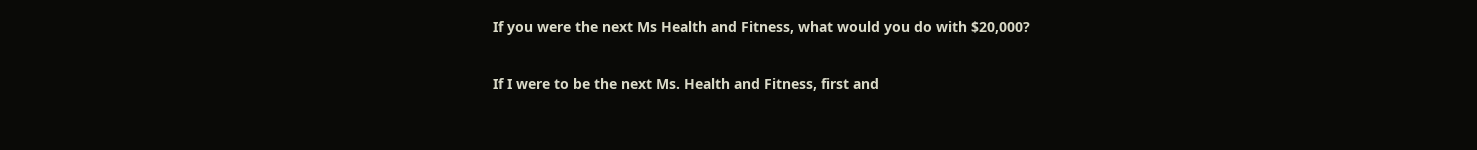If you were the next Ms Health and Fitness, what would you do with $20,000?

If I were to be the next Ms. Health and Fitness, first and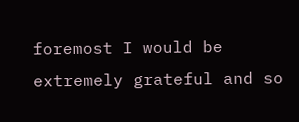foremost I would be extremely grateful and so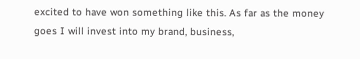excited to have won something like this. As far as the money goes I will invest into my brand, business,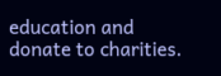education and donate to charities.